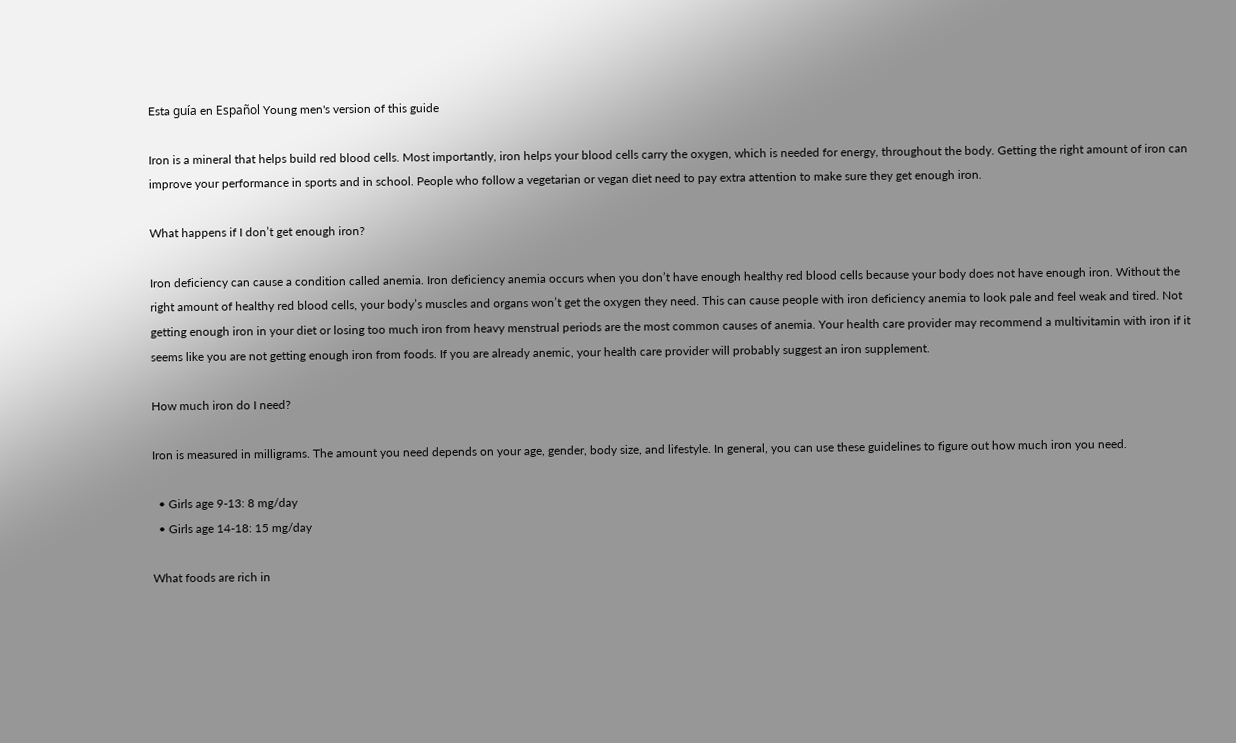Esta guía en Español Young men's version of this guide

Iron is a mineral that helps build red blood cells. Most importantly, iron helps your blood cells carry the oxygen, which is needed for energy, throughout the body. Getting the right amount of iron can improve your performance in sports and in school. People who follow a vegetarian or vegan diet need to pay extra attention to make sure they get enough iron.

What happens if I don’t get enough iron?

Iron deficiency can cause a condition called anemia. Iron deficiency anemia occurs when you don’t have enough healthy red blood cells because your body does not have enough iron. Without the right amount of healthy red blood cells, your body’s muscles and organs won’t get the oxygen they need. This can cause people with iron deficiency anemia to look pale and feel weak and tired. Not getting enough iron in your diet or losing too much iron from heavy menstrual periods are the most common causes of anemia. Your health care provider may recommend a multivitamin with iron if it seems like you are not getting enough iron from foods. If you are already anemic, your health care provider will probably suggest an iron supplement.

How much iron do I need?

Iron is measured in milligrams. The amount you need depends on your age, gender, body size, and lifestyle. In general, you can use these guidelines to figure out how much iron you need.

  • Girls age 9-13: 8 mg/day
  • Girls age 14-18: 15 mg/day

What foods are rich in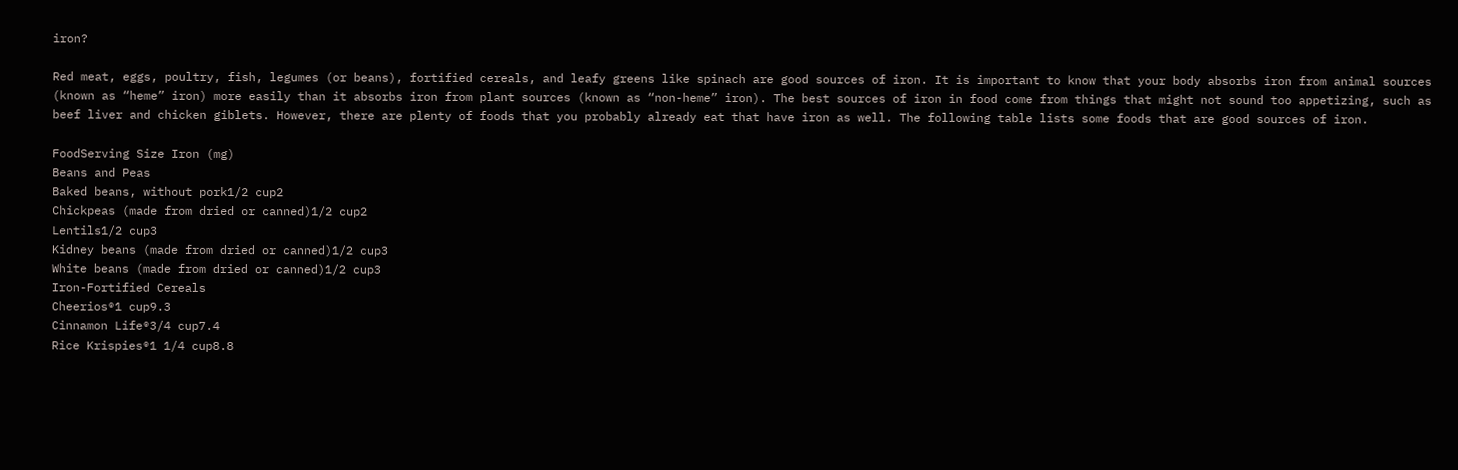iron?

Red meat, eggs, poultry, fish, legumes (or beans), fortified cereals, and leafy greens like spinach are good sources of iron. It is important to know that your body absorbs iron from animal sources (known as “heme” iron) more easily than it absorbs iron from plant sources (known as “non-heme” iron). The best sources of iron in food come from things that might not sound too appetizing, such as beef liver and chicken giblets. However, there are plenty of foods that you probably already eat that have iron as well. The following table lists some foods that are good sources of iron.

FoodServing Size Iron (mg)
Beans and Peas
Baked beans, without pork1/2 cup2
Chickpeas (made from dried or canned)1/2 cup2
Lentils1/2 cup3
Kidney beans (made from dried or canned)1/2 cup3
White beans (made from dried or canned)1/2 cup3
Iron-Fortified Cereals
Cheerios®1 cup9.3
Cinnamon Life®3/4 cup7.4
Rice Krispies®1 1/4 cup8.8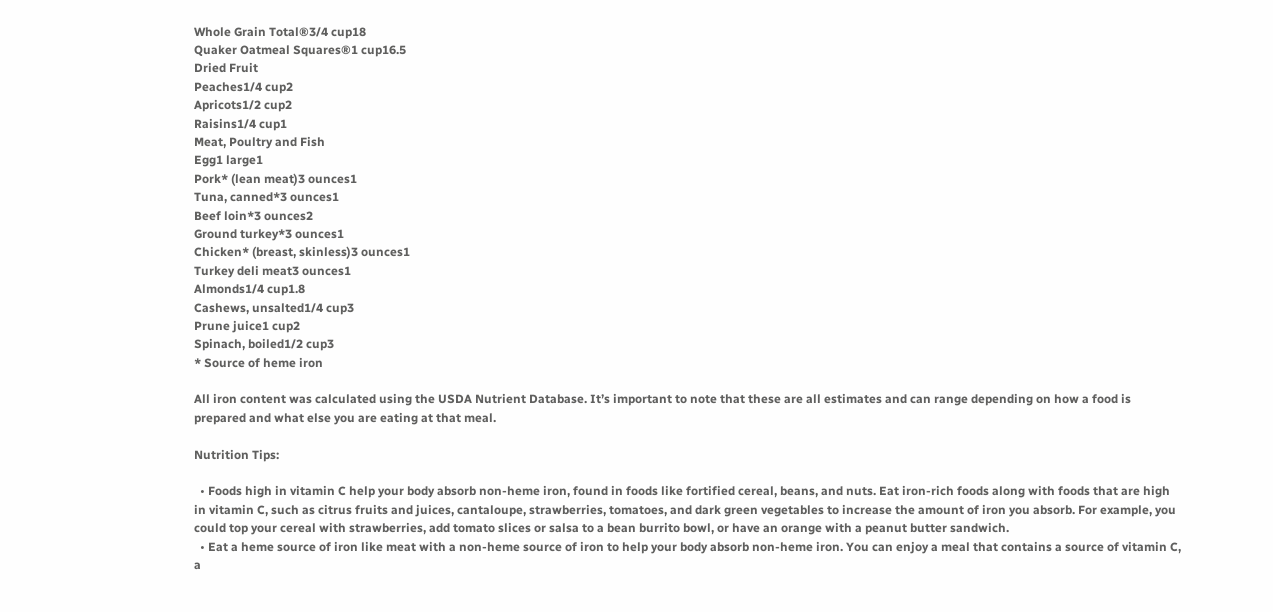Whole Grain Total®3/4 cup18
Quaker Oatmeal Squares®1 cup16.5
Dried Fruit
Peaches1/4 cup2
Apricots1/2 cup2
Raisins1/4 cup1
Meat, Poultry and Fish
Egg1 large1
Pork* (lean meat)3 ounces1
Tuna, canned*3 ounces1
Beef loin*3 ounces2
Ground turkey*3 ounces1
Chicken* (breast, skinless)3 ounces1
Turkey deli meat3 ounces1
Almonds1/4 cup1.8
Cashews, unsalted1/4 cup3
Prune juice1 cup2
Spinach, boiled1/2 cup3
* Source of heme iron

All iron content was calculated using the USDA Nutrient Database. It’s important to note that these are all estimates and can range depending on how a food is prepared and what else you are eating at that meal.

Nutrition Tips:

  • Foods high in vitamin C help your body absorb non-heme iron, found in foods like fortified cereal, beans, and nuts. Eat iron-rich foods along with foods that are high in vitamin C, such as citrus fruits and juices, cantaloupe, strawberries, tomatoes, and dark green vegetables to increase the amount of iron you absorb. For example, you could top your cereal with strawberries, add tomato slices or salsa to a bean burrito bowl, or have an orange with a peanut butter sandwich.
  • Eat a heme source of iron like meat with a non-heme source of iron to help your body absorb non-heme iron. You can enjoy a meal that contains a source of vitamin C, a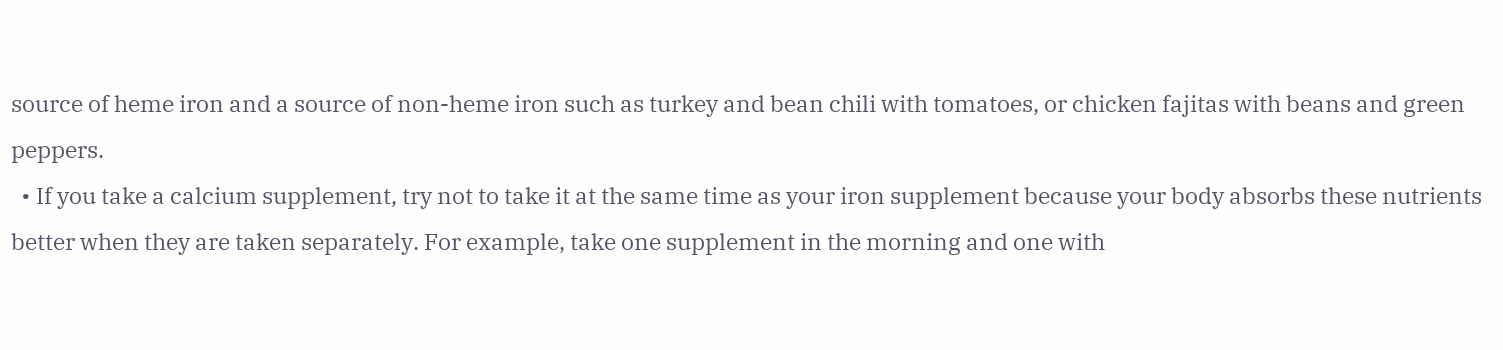source of heme iron and a source of non-heme iron such as turkey and bean chili with tomatoes, or chicken fajitas with beans and green peppers.
  • If you take a calcium supplement, try not to take it at the same time as your iron supplement because your body absorbs these nutrients better when they are taken separately. For example, take one supplement in the morning and one with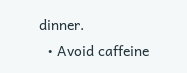dinner.
  • Avoid caffeine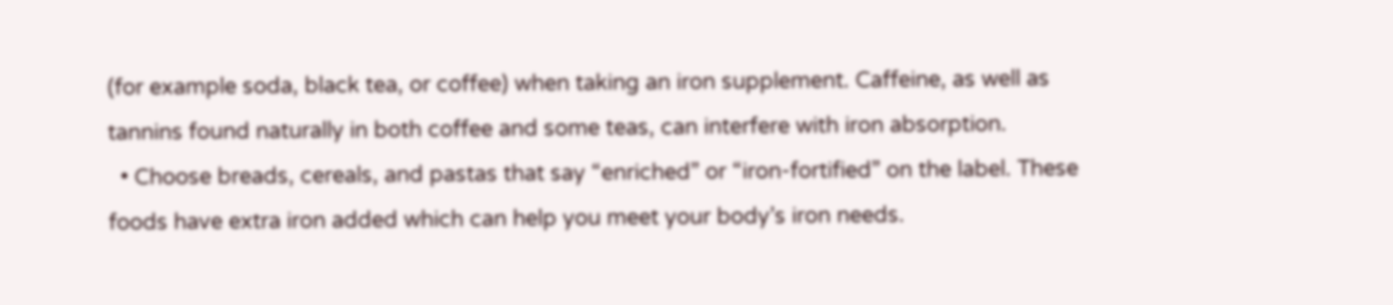(for example soda, black tea, or coffee) when taking an iron supplement. Caffeine, as well as tannins found naturally in both coffee and some teas, can interfere with iron absorption.
  • Choose breads, cereals, and pastas that say “enriched” or “iron-fortified” on the label. These foods have extra iron added which can help you meet your body’s iron needs.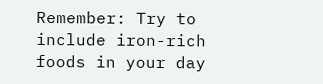Remember: Try to include iron-rich foods in your day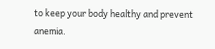to keep your body healthy and prevent anemia.